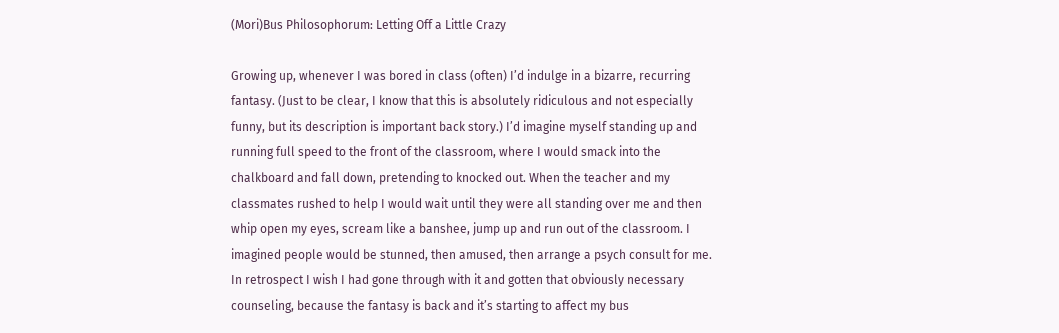(Mori)Bus Philosophorum: Letting Off a Little Crazy

Growing up, whenever I was bored in class (often) I’d indulge in a bizarre, recurring fantasy. (Just to be clear, I know that this is absolutely ridiculous and not especially funny, but its description is important back story.) I’d imagine myself standing up and running full speed to the front of the classroom, where I would smack into the chalkboard and fall down, pretending to knocked out. When the teacher and my classmates rushed to help I would wait until they were all standing over me and then whip open my eyes, scream like a banshee, jump up and run out of the classroom. I imagined people would be stunned, then amused, then arrange a psych consult for me. In retrospect I wish I had gone through with it and gotten that obviously necessary counseling, because the fantasy is back and it’s starting to affect my bus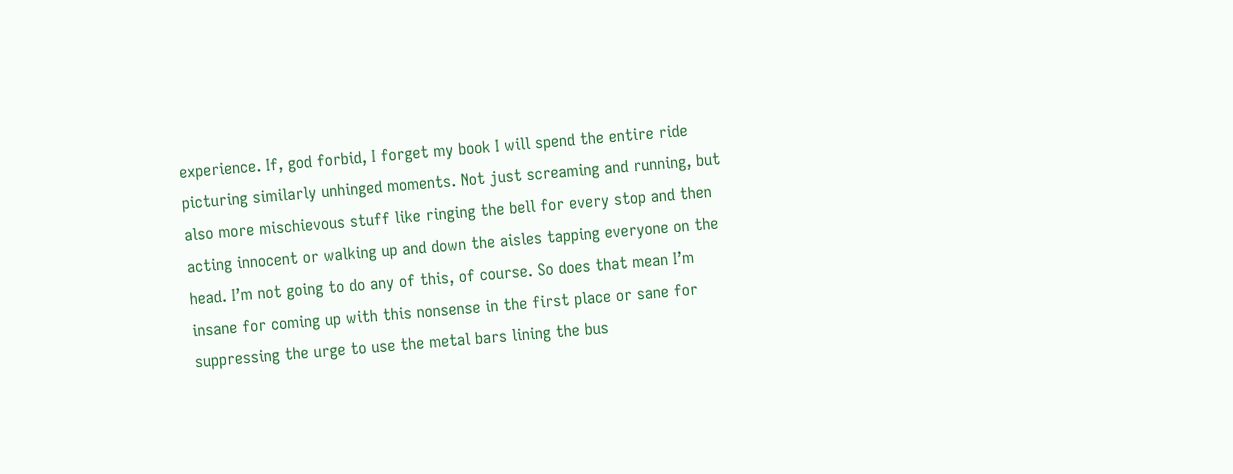experience. If, god forbid, I forget my book I will spend the entire ride picturing similarly unhinged moments. Not just screaming and running, but also more mischievous stuff like ringing the bell for every stop and then acting innocent or walking up and down the aisles tapping everyone on the head. I’m not going to do any of this, of course. So does that mean I’m insane for coming up with this nonsense in the first place or sane for suppressing the urge to use the metal bars lining the bus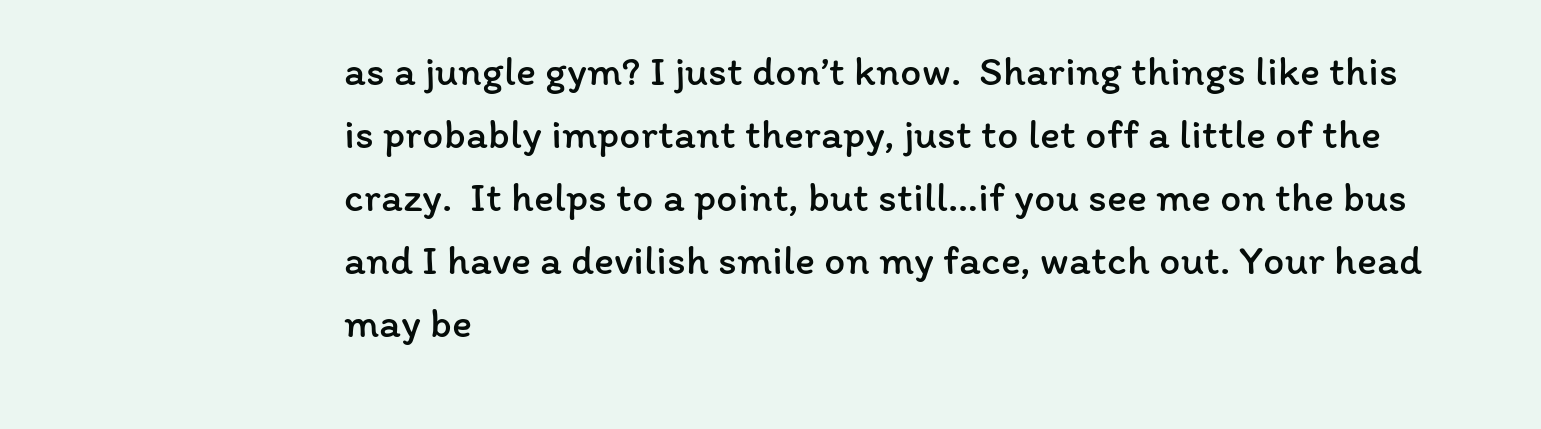as a jungle gym? I just don’t know.  Sharing things like this is probably important therapy, just to let off a little of the crazy.  It helps to a point, but still…if you see me on the bus and I have a devilish smile on my face, watch out. Your head may be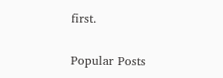first.


Popular Posts